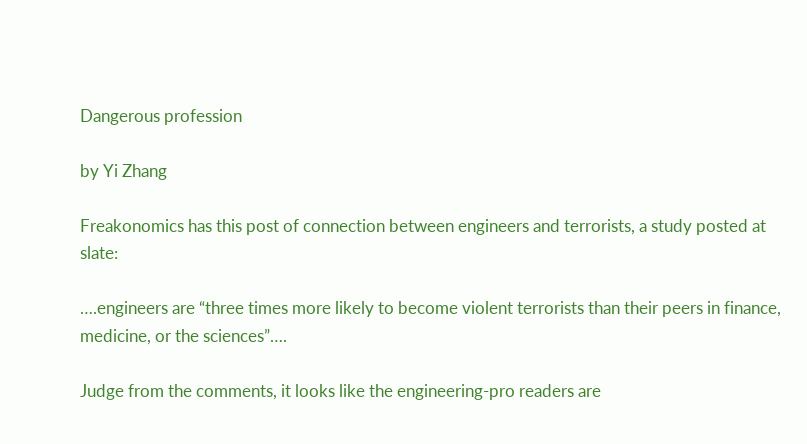Dangerous profession

by Yi Zhang

Freakonomics has this post of connection between engineers and terrorists, a study posted at slate:

….engineers are “three times more likely to become violent terrorists than their peers in finance, medicine, or the sciences”….

Judge from the comments, it looks like the engineering-pro readers are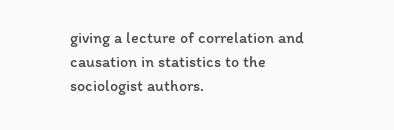giving a lecture of correlation and causation in statistics to the sociologist authors.